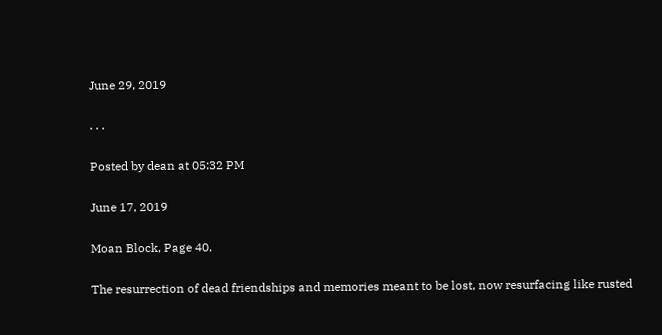June 29, 2019

. . .

Posted by dean at 05:32 PM

June 17, 2019

Moan Block, Page 40.

The resurrection of dead friendships and memories meant to be lost, now resurfacing like rusted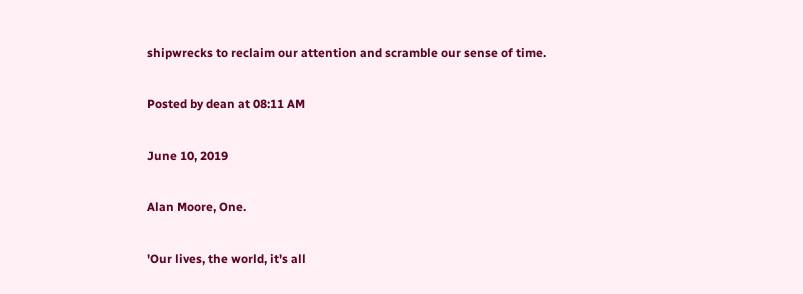shipwrecks to reclaim our attention and scramble our sense of time.

Posted by dean at 08:11 AM

June 10, 2019

Alan Moore, One.

'Our lives, the world, it's all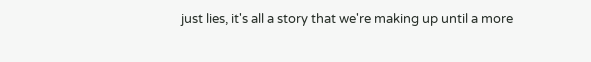just lies, it's all a story that we're making up until a more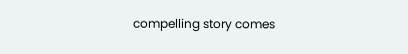compelling story comes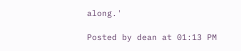along.'

Posted by dean at 01:13 PM